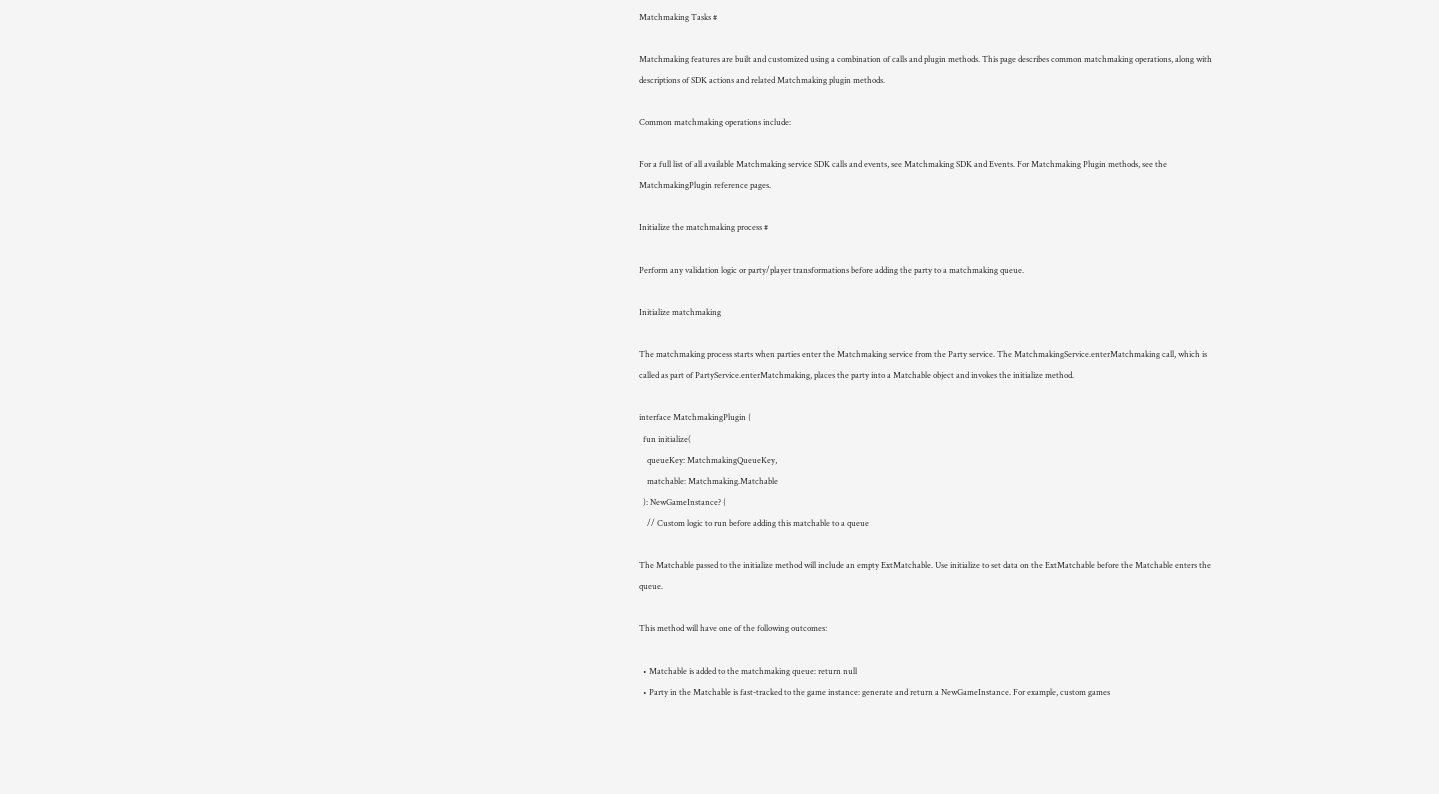Matchmaking Tasks #

Matchmaking features are built and customized using a combination of calls and plugin methods. This page describes common matchmaking operations, along with descriptions of SDK actions and related Matchmaking plugin methods.

Common matchmaking operations include:

For a full list of all available Matchmaking service SDK calls and events, see Matchmaking SDK and Events. For Matchmaking Plugin methods, see the MatchmakingPlugin reference pages.

Initialize the matchmaking process #

Perform any validation logic or party/player transformations before adding the party to a matchmaking queue.

Initialize matchmaking

The matchmaking process starts when parties enter the Matchmaking service from the Party service. The MatchmakingService.enterMatchmaking call, which is called as part of PartyService.enterMatchmaking, places the party into a Matchable object and invokes the initialize method.

interface MatchmakingPlugin {
  fun initialize(
    queueKey: MatchmakingQueueKey,
    matchable: Matchmaking.Matchable
  ): NewGameInstance? {
    // Custom logic to run before adding this matchable to a queue

The Matchable passed to the initialize method will include an empty ExtMatchable. Use initialize to set data on the ExtMatchable before the Matchable enters the queue.

This method will have one of the following outcomes:

  • Matchable is added to the matchmaking queue: return null
  • Party in the Matchable is fast-tracked to the game instance: generate and return a NewGameInstance. For example, custom games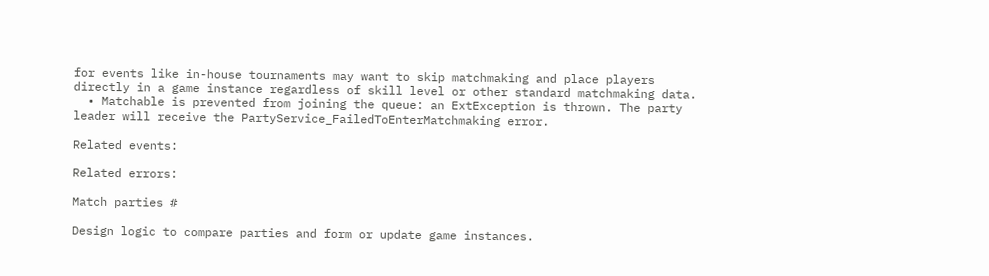for events like in-house tournaments may want to skip matchmaking and place players directly in a game instance regardless of skill level or other standard matchmaking data.
  • Matchable is prevented from joining the queue: an ExtException is thrown. The party leader will receive the PartyService_FailedToEnterMatchmaking error.

Related events:

Related errors:

Match parties #

Design logic to compare parties and form or update game instances.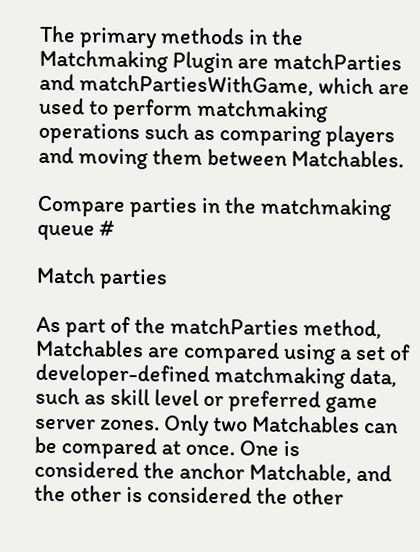The primary methods in the Matchmaking Plugin are matchParties and matchPartiesWithGame, which are used to perform matchmaking operations such as comparing players and moving them between Matchables.

Compare parties in the matchmaking queue #

Match parties

As part of the matchParties method, Matchables are compared using a set of developer-defined matchmaking data, such as skill level or preferred game server zones. Only two Matchables can be compared at once. One is considered the anchor Matchable, and the other is considered the other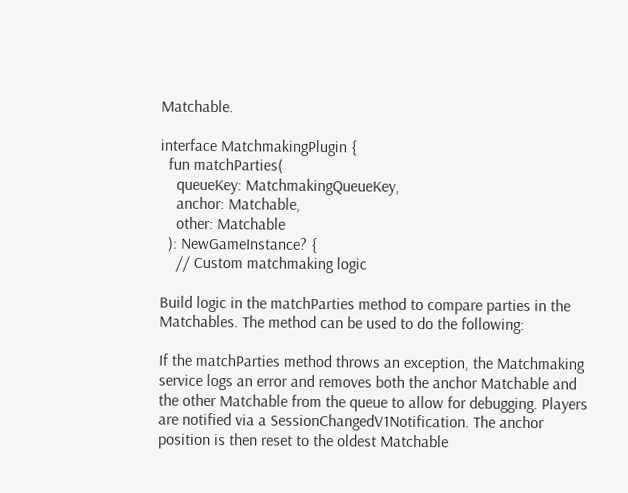Matchable.

interface MatchmakingPlugin {
  fun matchParties(
    queueKey: MatchmakingQueueKey,
    anchor: Matchable,
    other: Matchable
  ): NewGameInstance? {
    // Custom matchmaking logic

Build logic in the matchParties method to compare parties in the Matchables. The method can be used to do the following:

If the matchParties method throws an exception, the Matchmaking service logs an error and removes both the anchor Matchable and the other Matchable from the queue to allow for debugging. Players are notified via a SessionChangedV1Notification. The anchor position is then reset to the oldest Matchable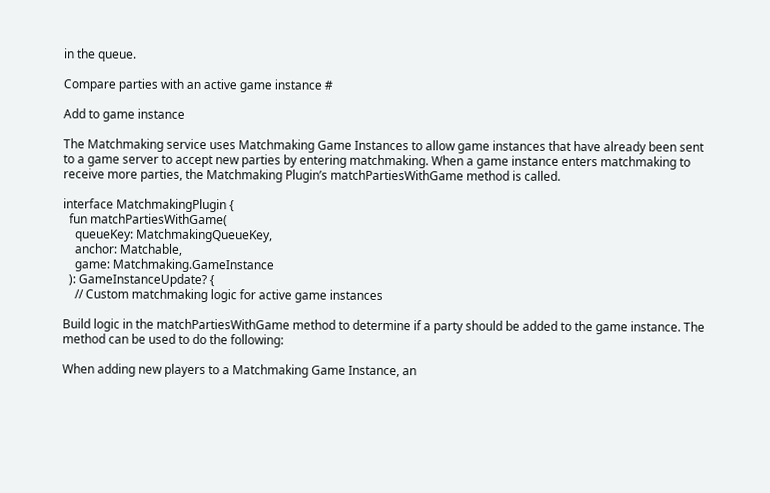in the queue.

Compare parties with an active game instance #

Add to game instance

The Matchmaking service uses Matchmaking Game Instances to allow game instances that have already been sent to a game server to accept new parties by entering matchmaking. When a game instance enters matchmaking to receive more parties, the Matchmaking Plugin’s matchPartiesWithGame method is called.

interface MatchmakingPlugin {
  fun matchPartiesWithGame(
    queueKey: MatchmakingQueueKey,
    anchor: Matchable,
    game: Matchmaking.GameInstance
  ): GameInstanceUpdate? {
    // Custom matchmaking logic for active game instances

Build logic in the matchPartiesWithGame method to determine if a party should be added to the game instance. The method can be used to do the following:

When adding new players to a Matchmaking Game Instance, an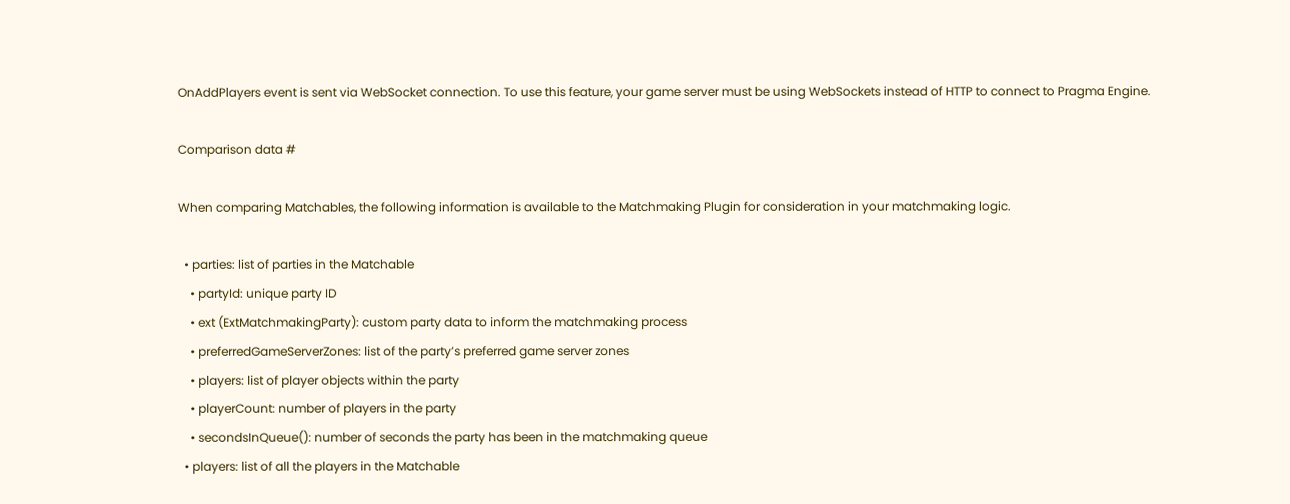OnAddPlayers event is sent via WebSocket connection. To use this feature, your game server must be using WebSockets instead of HTTP to connect to Pragma Engine.

Comparison data #

When comparing Matchables, the following information is available to the Matchmaking Plugin for consideration in your matchmaking logic.

  • parties: list of parties in the Matchable
    • partyId: unique party ID
    • ext (ExtMatchmakingParty): custom party data to inform the matchmaking process
    • preferredGameServerZones: list of the party’s preferred game server zones
    • players: list of player objects within the party
    • playerCount: number of players in the party
    • secondsInQueue(): number of seconds the party has been in the matchmaking queue
  • players: list of all the players in the Matchable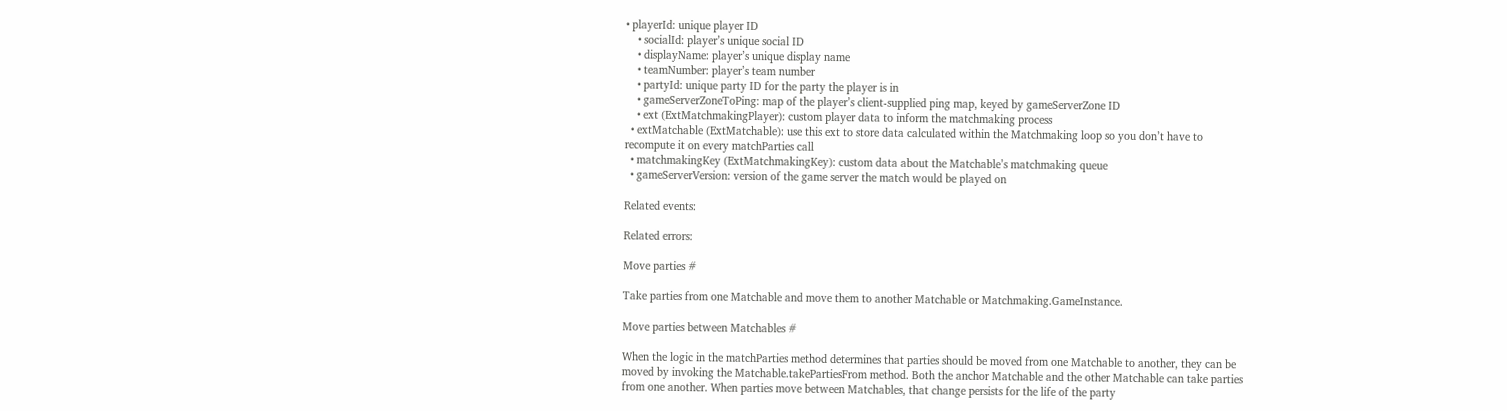• playerId: unique player ID
    • socialId: player’s unique social ID
    • displayName: player’s unique display name
    • teamNumber: player’s team number
    • partyId: unique party ID for the party the player is in
    • gameServerZoneToPing: map of the player’s client-supplied ping map, keyed by gameServerZone ID
    • ext (ExtMatchmakingPlayer): custom player data to inform the matchmaking process
  • extMatchable (ExtMatchable): use this ext to store data calculated within the Matchmaking loop so you don’t have to recompute it on every matchParties call
  • matchmakingKey (ExtMatchmakingKey): custom data about the Matchable’s matchmaking queue
  • gameServerVersion: version of the game server the match would be played on

Related events:

Related errors:

Move parties #

Take parties from one Matchable and move them to another Matchable or Matchmaking.GameInstance.

Move parties between Matchables #

When the logic in the matchParties method determines that parties should be moved from one Matchable to another, they can be moved by invoking the Matchable.takePartiesFrom method. Both the anchor Matchable and the other Matchable can take parties from one another. When parties move between Matchables, that change persists for the life of the party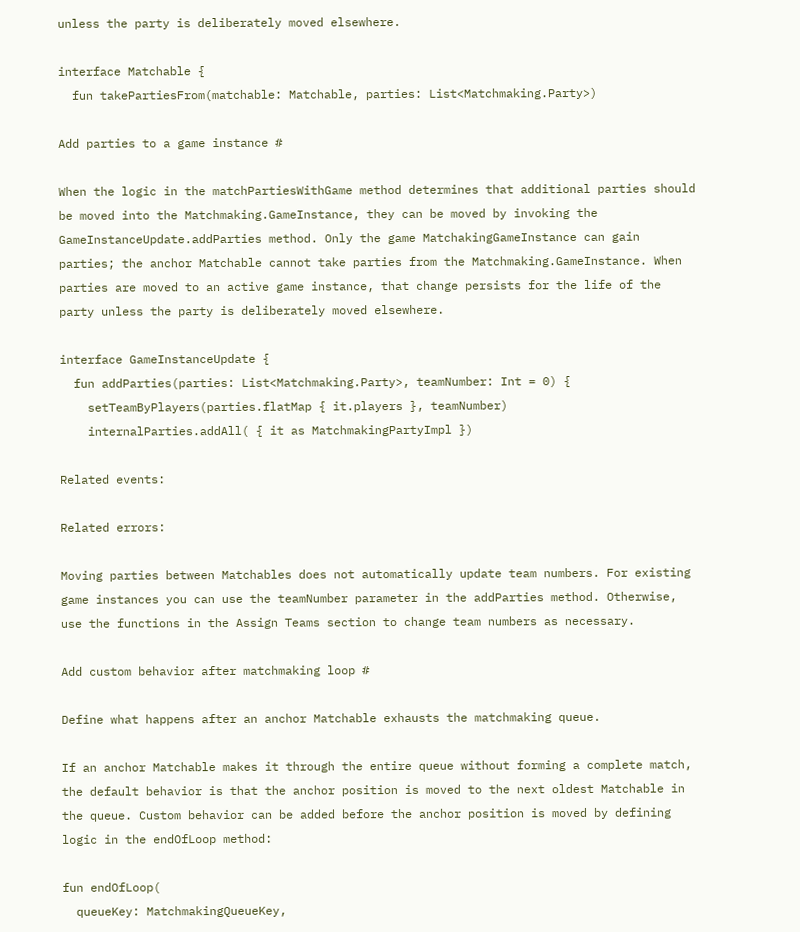unless the party is deliberately moved elsewhere.

interface Matchable {
  fun takePartiesFrom(matchable: Matchable, parties: List<Matchmaking.Party>)

Add parties to a game instance #

When the logic in the matchPartiesWithGame method determines that additional parties should be moved into the Matchmaking.GameInstance, they can be moved by invoking the GameInstanceUpdate.addParties method. Only the game MatchakingGameInstance can gain parties; the anchor Matchable cannot take parties from the Matchmaking.GameInstance. When parties are moved to an active game instance, that change persists for the life of the party unless the party is deliberately moved elsewhere.

interface GameInstanceUpdate {
  fun addParties(parties: List<Matchmaking.Party>, teamNumber: Int = 0) {
    setTeamByPlayers(parties.flatMap { it.players }, teamNumber)
    internalParties.addAll( { it as MatchmakingPartyImpl })

Related events:

Related errors:

Moving parties between Matchables does not automatically update team numbers. For existing game instances you can use the teamNumber parameter in the addParties method. Otherwise, use the functions in the Assign Teams section to change team numbers as necessary.

Add custom behavior after matchmaking loop #

Define what happens after an anchor Matchable exhausts the matchmaking queue.

If an anchor Matchable makes it through the entire queue without forming a complete match, the default behavior is that the anchor position is moved to the next oldest Matchable in the queue. Custom behavior can be added before the anchor position is moved by defining logic in the endOfLoop method:

fun endOfLoop(
  queueKey: MatchmakingQueueKey,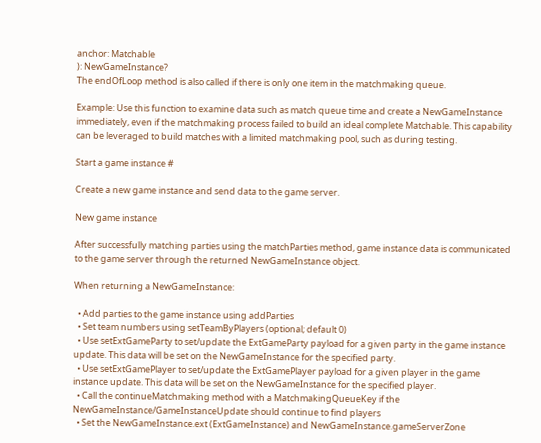anchor: Matchable
): NewGameInstance?
The endOfLoop method is also called if there is only one item in the matchmaking queue.

Example: Use this function to examine data such as match queue time and create a NewGameInstance immediately, even if the matchmaking process failed to build an ideal complete Matchable. This capability can be leveraged to build matches with a limited matchmaking pool, such as during testing.

Start a game instance #

Create a new game instance and send data to the game server.

New game instance

After successfully matching parties using the matchParties method, game instance data is communicated to the game server through the returned NewGameInstance object.

When returning a NewGameInstance:

  • Add parties to the game instance using addParties
  • Set team numbers using setTeamByPlayers (optional; default 0)
  • Use setExtGameParty to set/update the ExtGameParty payload for a given party in the game instance update. This data will be set on the NewGameInstance for the specified party.
  • Use setExtGamePlayer to set/update the ExtGamePlayer payload for a given player in the game instance update. This data will be set on the NewGameInstance for the specified player.
  • Call the continueMatchmaking method with a MatchmakingQueueKey if the NewGameInstance/GameInstanceUpdate should continue to find players
  • Set the NewGameInstance.ext (ExtGameInstance) and NewGameInstance.gameServerZone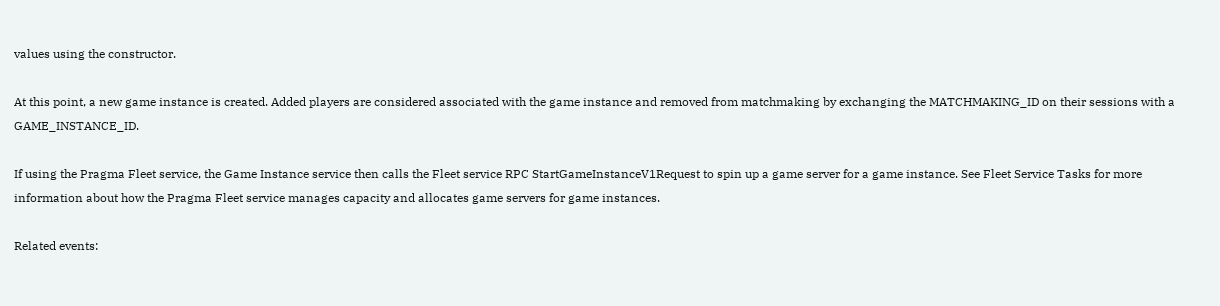values using the constructor.

At this point, a new game instance is created. Added players are considered associated with the game instance and removed from matchmaking by exchanging the MATCHMAKING_ID on their sessions with a GAME_INSTANCE_ID.

If using the Pragma Fleet service, the Game Instance service then calls the Fleet service RPC StartGameInstanceV1Request to spin up a game server for a game instance. See Fleet Service Tasks for more information about how the Pragma Fleet service manages capacity and allocates game servers for game instances.

Related events: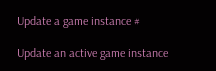Update a game instance #

Update an active game instance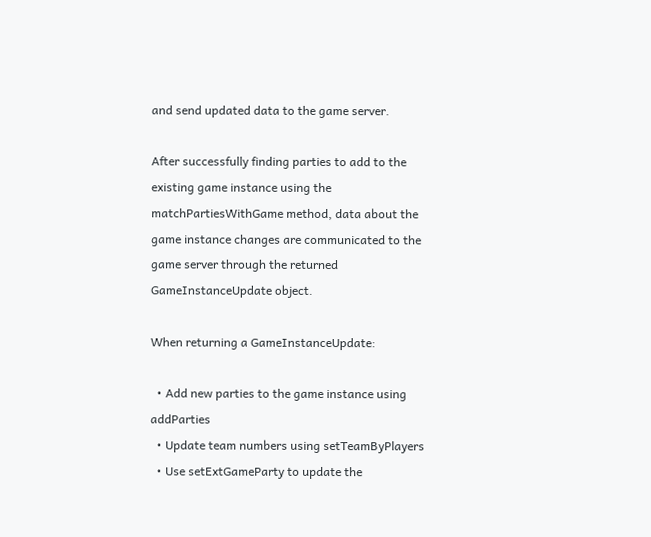and send updated data to the game server.

After successfully finding parties to add to the existing game instance using the matchPartiesWithGame method, data about the game instance changes are communicated to the game server through the returned GameInstanceUpdate object.

When returning a GameInstanceUpdate:

  • Add new parties to the game instance using addParties
  • Update team numbers using setTeamByPlayers
  • Use setExtGameParty to update the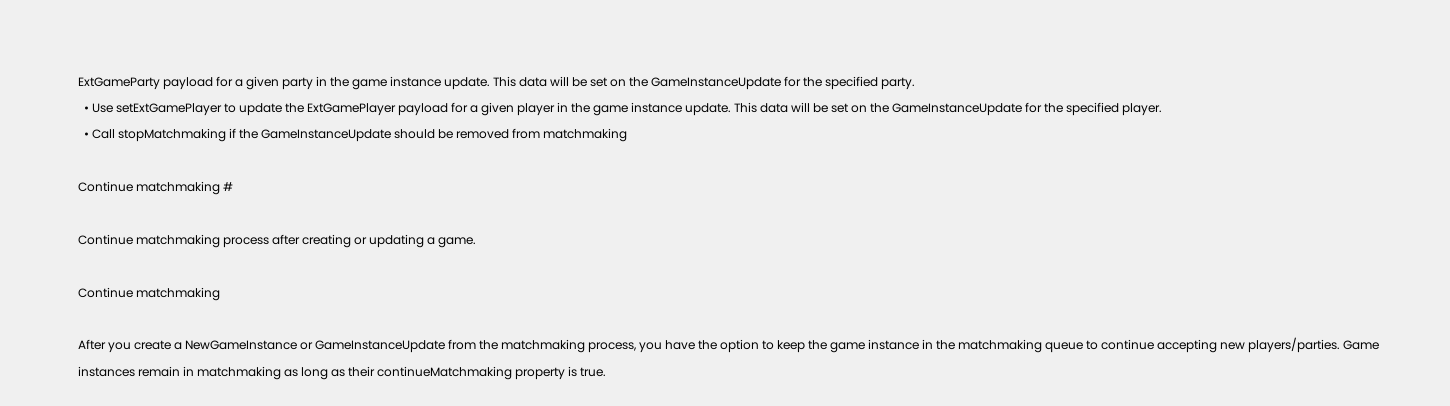ExtGameParty payload for a given party in the game instance update. This data will be set on the GameInstanceUpdate for the specified party.
  • Use setExtGamePlayer to update the ExtGamePlayer payload for a given player in the game instance update. This data will be set on the GameInstanceUpdate for the specified player.
  • Call stopMatchmaking if the GameInstanceUpdate should be removed from matchmaking

Continue matchmaking #

Continue matchmaking process after creating or updating a game.

Continue matchmaking

After you create a NewGameInstance or GameInstanceUpdate from the matchmaking process, you have the option to keep the game instance in the matchmaking queue to continue accepting new players/parties. Game instances remain in matchmaking as long as their continueMatchmaking property is true.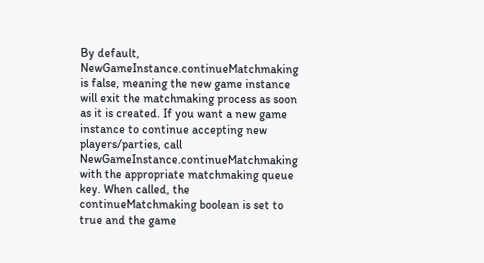By default, NewGameInstance.continueMatchmaking is false, meaning the new game instance will exit the matchmaking process as soon as it is created. If you want a new game instance to continue accepting new players/parties, call NewGameInstance.continueMatchmaking with the appropriate matchmaking queue key. When called, the continueMatchmaking boolean is set to true and the game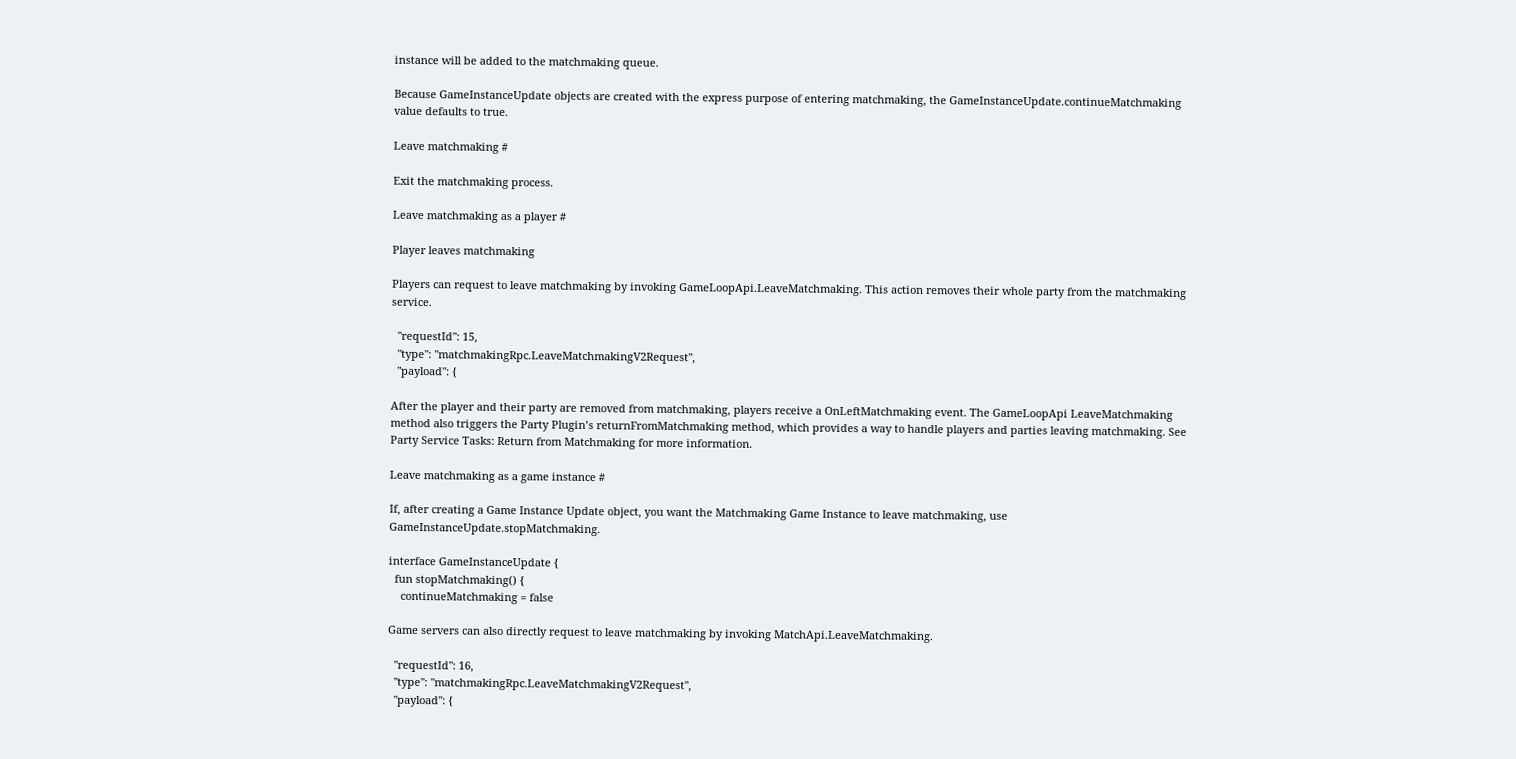instance will be added to the matchmaking queue.

Because GameInstanceUpdate objects are created with the express purpose of entering matchmaking, the GameInstanceUpdate.continueMatchmaking value defaults to true.

Leave matchmaking #

Exit the matchmaking process.

Leave matchmaking as a player #

Player leaves matchmaking

Players can request to leave matchmaking by invoking GameLoopApi.LeaveMatchmaking. This action removes their whole party from the matchmaking service.

  "requestId": 15,
  "type": "matchmakingRpc.LeaveMatchmakingV2Request",
  "payload": {

After the player and their party are removed from matchmaking, players receive a OnLeftMatchmaking event. The GameLoopApi LeaveMatchmaking method also triggers the Party Plugin’s returnFromMatchmaking method, which provides a way to handle players and parties leaving matchmaking. See Party Service Tasks: Return from Matchmaking for more information.

Leave matchmaking as a game instance #

If, after creating a Game Instance Update object, you want the Matchmaking Game Instance to leave matchmaking, use GameInstanceUpdate.stopMatchmaking.

interface GameInstanceUpdate {
  fun stopMatchmaking() {
    continueMatchmaking = false

Game servers can also directly request to leave matchmaking by invoking MatchApi.LeaveMatchmaking.

  "requestId": 16,
  "type": "matchmakingRpc.LeaveMatchmakingV2Request",
  "payload": {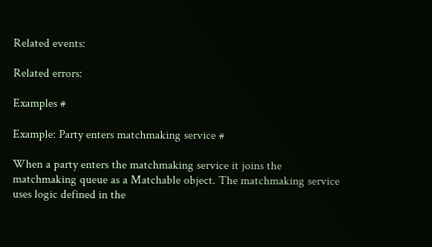Related events:

Related errors:

Examples #

Example: Party enters matchmaking service #

When a party enters the matchmaking service it joins the matchmaking queue as a Matchable object. The matchmaking service uses logic defined in the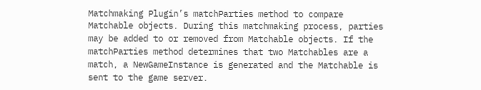Matchmaking Plugin’s matchParties method to compare Matchable objects. During this matchmaking process, parties may be added to or removed from Matchable objects. If the matchParties method determines that two Matchables are a match, a NewGameInstance is generated and the Matchable is sent to the game server.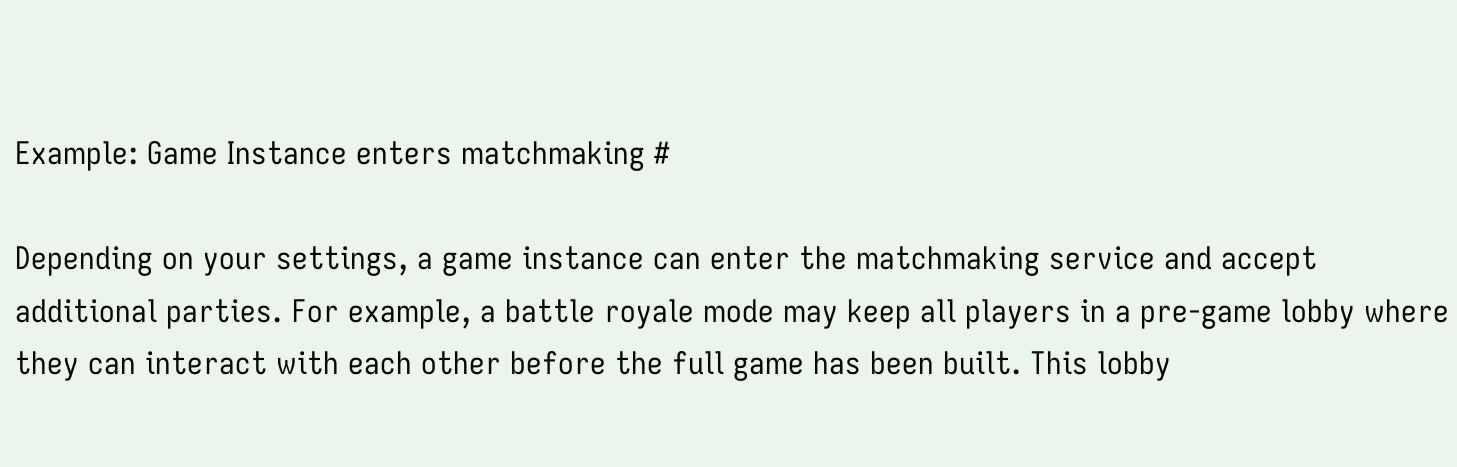Example: Game Instance enters matchmaking #

Depending on your settings, a game instance can enter the matchmaking service and accept additional parties. For example, a battle royale mode may keep all players in a pre-game lobby where they can interact with each other before the full game has been built. This lobby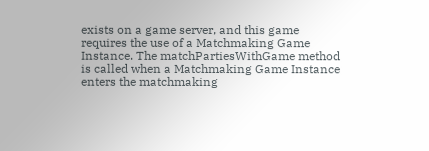exists on a game server, and this game requires the use of a Matchmaking Game Instance. The matchPartiesWithGame method is called when a Matchmaking Game Instance enters the matchmaking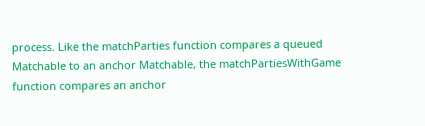process. Like the matchParties function compares a queued Matchable to an anchor Matchable, the matchPartiesWithGame function compares an anchor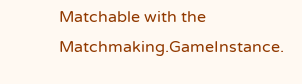Matchable with the Matchmaking.GameInstance.